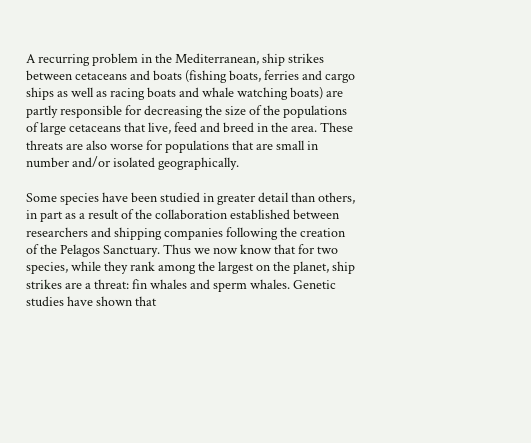A recurring problem in the Mediterranean, ship strikes between cetaceans and boats (fishing boats, ferries and cargo ships as well as racing boats and whale watching boats) are partly responsible for decreasing the size of the populations of large cetaceans that live, feed and breed in the area. These threats are also worse for populations that are small in number and/or isolated geographically.

Some species have been studied in greater detail than others, in part as a result of the collaboration established between researchers and shipping companies following the creation of the Pelagos Sanctuary. Thus we now know that for two species, while they rank among the largest on the planet, ship strikes are a threat: fin whales and sperm whales. Genetic studies have shown that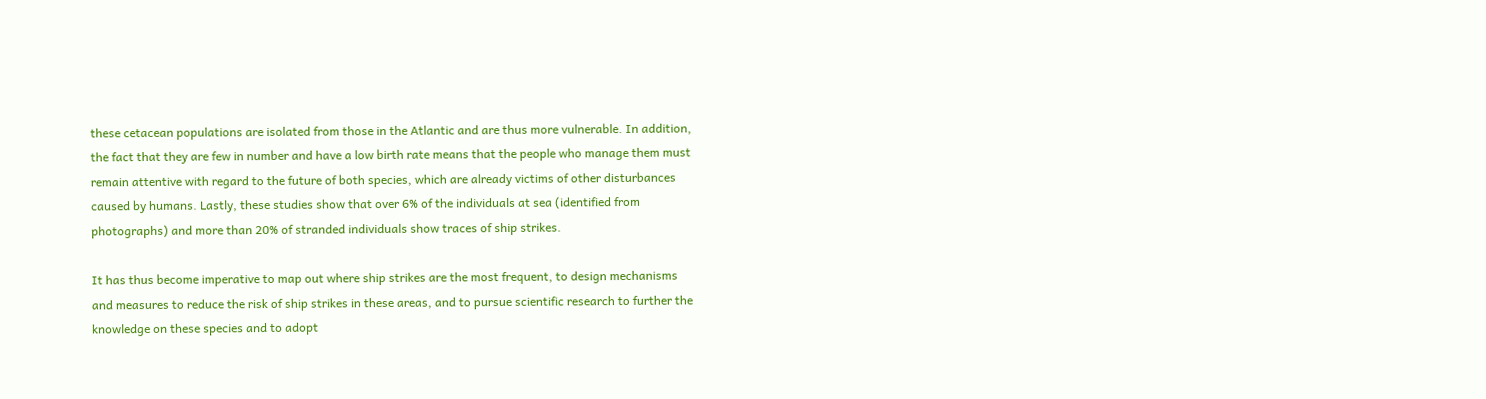these cetacean populations are isolated from those in the Atlantic and are thus more vulnerable. In addition, the fact that they are few in number and have a low birth rate means that the people who manage them must remain attentive with regard to the future of both species, which are already victims of other disturbances caused by humans. Lastly, these studies show that over 6% of the individuals at sea (identified from photographs) and more than 20% of stranded individuals show traces of ship strikes.

It has thus become imperative to map out where ship strikes are the most frequent, to design mechanisms and measures to reduce the risk of ship strikes in these areas, and to pursue scientific research to further the knowledge on these species and to adopt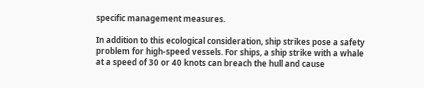specific management measures.

In addition to this ecological consideration, ship strikes pose a safety problem for high-speed vessels. For ships, a ship strike with a whale at a speed of 30 or 40 knots can breach the hull and cause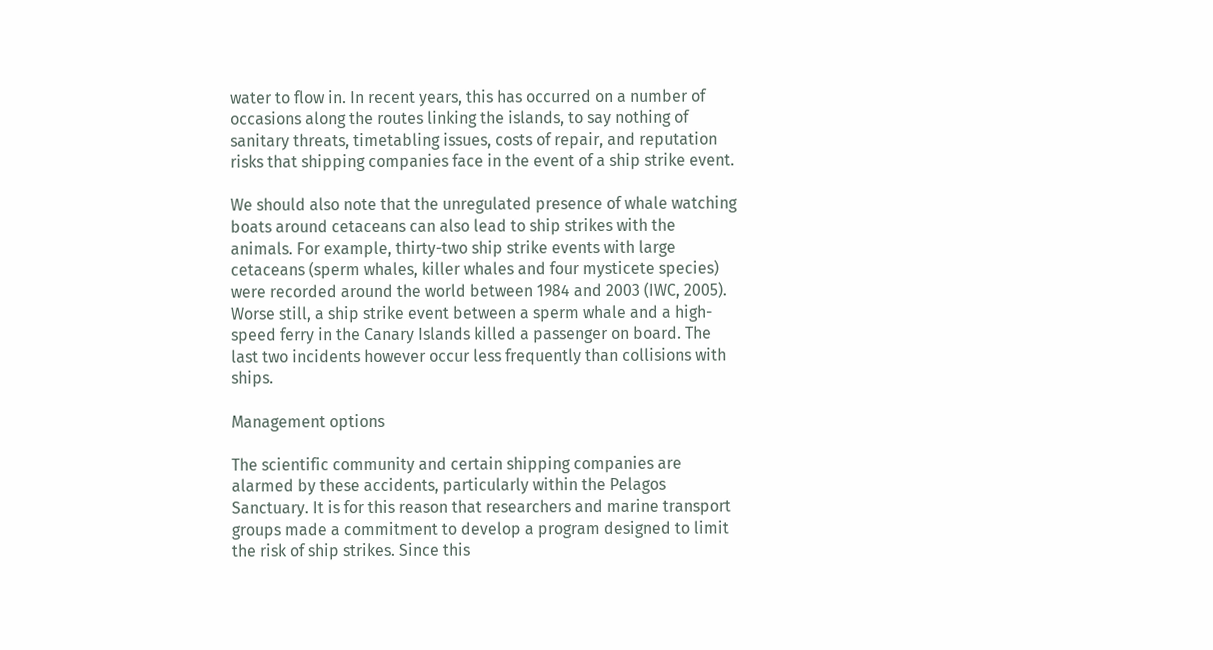water to flow in. In recent years, this has occurred on a number of occasions along the routes linking the islands, to say nothing of sanitary threats, timetabling issues, costs of repair, and reputation risks that shipping companies face in the event of a ship strike event.

We should also note that the unregulated presence of whale watching boats around cetaceans can also lead to ship strikes with the animals. For example, thirty-two ship strike events with large cetaceans (sperm whales, killer whales and four mysticete species) were recorded around the world between 1984 and 2003 (IWC, 2005). Worse still, a ship strike event between a sperm whale and a high-speed ferry in the Canary Islands killed a passenger on board. The last two incidents however occur less frequently than collisions with ships.

Management options

The scientific community and certain shipping companies are alarmed by these accidents, particularly within the Pelagos Sanctuary. It is for this reason that researchers and marine transport groups made a commitment to develop a program designed to limit the risk of ship strikes. Since this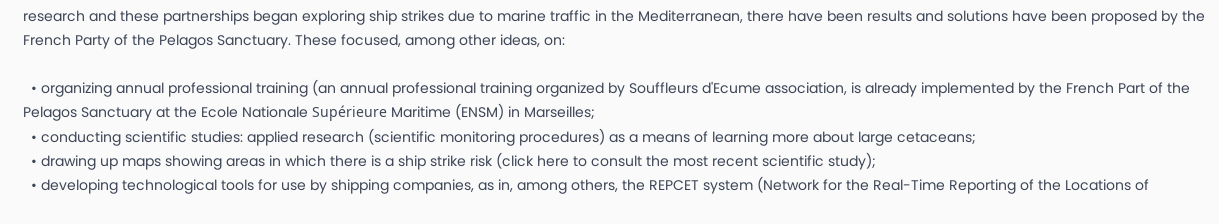research and these partnerships began exploring ship strikes due to marine traffic in the Mediterranean, there have been results and solutions have been proposed by the French Party of the Pelagos Sanctuary. These focused, among other ideas, on:

  • organizing annual professional training (an annual professional training organized by Souffleurs d'Ecume association, is already implemented by the French Part of the Pelagos Sanctuary at the Ecole Nationale Supérieure Maritime (ENSM) in Marseilles;
  • conducting scientific studies: applied research (scientific monitoring procedures) as a means of learning more about large cetaceans;
  • drawing up maps showing areas in which there is a ship strike risk (click here to consult the most recent scientific study);
  • developing technological tools for use by shipping companies, as in, among others, the REPCET system (Network for the Real-Time Reporting of the Locations of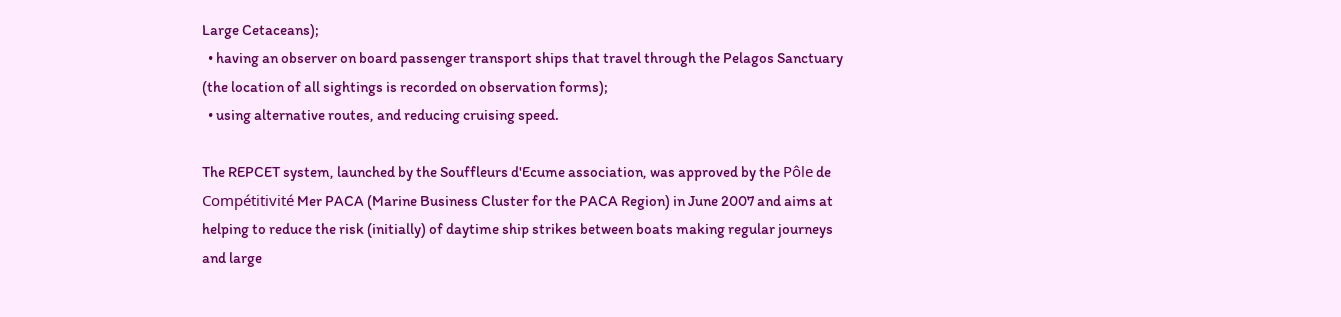Large Cetaceans);
  • having an observer on board passenger transport ships that travel through the Pelagos Sanctuary (the location of all sightings is recorded on observation forms);
  • using alternative routes, and reducing cruising speed.

The REPCET system, launched by the Souffleurs d'Ecume association, was approved by the Pôle de Compétitivité Mer PACA (Marine Business Cluster for the PACA Region) in June 2007 and aims at helping to reduce the risk (initially) of daytime ship strikes between boats making regular journeys and large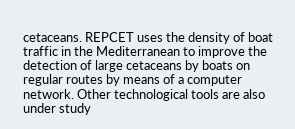cetaceans. REPCET uses the density of boat traffic in the Mediterranean to improve the detection of large cetaceans by boats on regular routes by means of a computer network. Other technological tools are also under study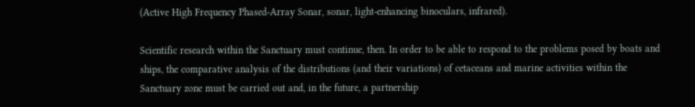(Active High Frequency Phased-Array Sonar, sonar, light-enhancing binoculars, infrared).

Scientific research within the Sanctuary must continue, then. In order to be able to respond to the problems posed by boats and ships, the comparative analysis of the distributions (and their variations) of cetaceans and marine activities within the Sanctuary zone must be carried out and, in the future, a partnership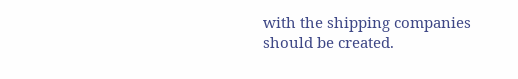with the shipping companies should be created.